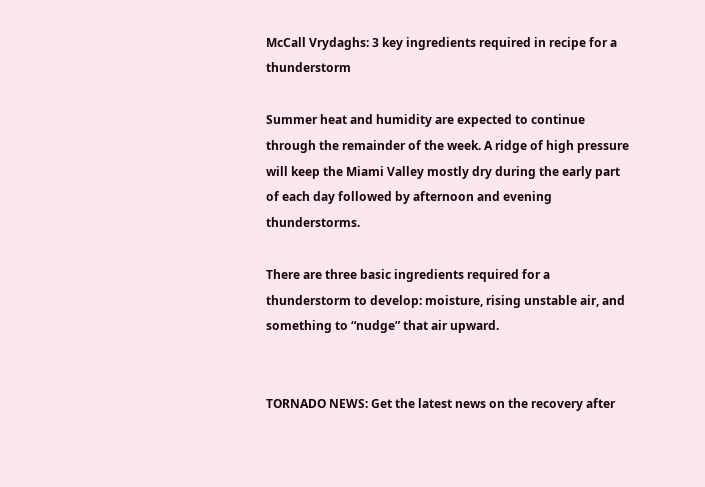McCall Vrydaghs: 3 key ingredients required in recipe for a thunderstorm

Summer heat and humidity are expected to continue through the remainder of the week. A ridge of high pressure will keep the Miami Valley mostly dry during the early part of each day followed by afternoon and evening thunderstorms.

There are three basic ingredients required for a thunderstorm to develop: moisture, rising unstable air, and something to “nudge” that air upward.


TORNADO NEWS: Get the latest news on the recovery after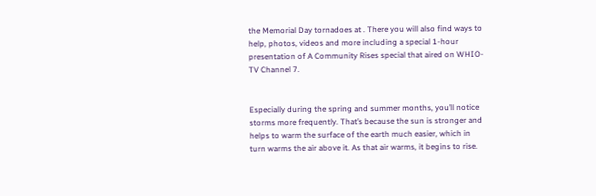the Memorial Day tornadoes at . There you will also find ways to help, photos, videos and more including a special 1-hour presentation of A Community Rises special that aired on WHIO-TV Channel 7.


Especially during the spring and summer months, you’ll notice storms more frequently. That’s because the sun is stronger and helps to warm the surface of the earth much easier, which in turn warms the air above it. As that air warms, it begins to rise.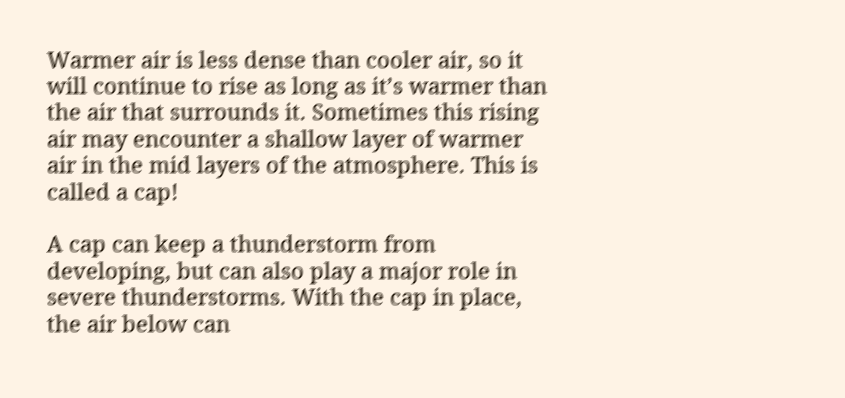Warmer air is less dense than cooler air, so it will continue to rise as long as it’s warmer than the air that surrounds it. Sometimes this rising air may encounter a shallow layer of warmer air in the mid layers of the atmosphere. This is called a cap!

A cap can keep a thunderstorm from developing, but can also play a major role in severe thunderstorms. With the cap in place, the air below can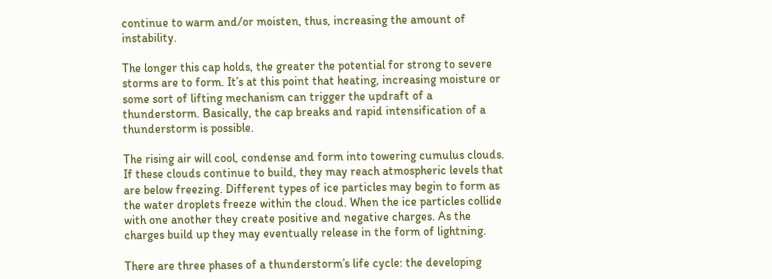continue to warm and/or moisten, thus, increasing the amount of instability.

The longer this cap holds, the greater the potential for strong to severe storms are to form. It’s at this point that heating, increasing moisture or some sort of lifting mechanism can trigger the updraft of a thunderstorm. Basically, the cap breaks and rapid intensification of a thunderstorm is possible.

The rising air will cool, condense and form into towering cumulus clouds. If these clouds continue to build, they may reach atmospheric levels that are below freezing. Different types of ice particles may begin to form as the water droplets freeze within the cloud. When the ice particles collide with one another they create positive and negative charges. As the charges build up they may eventually release in the form of lightning.

There are three phases of a thunderstorm’s life cycle: the developing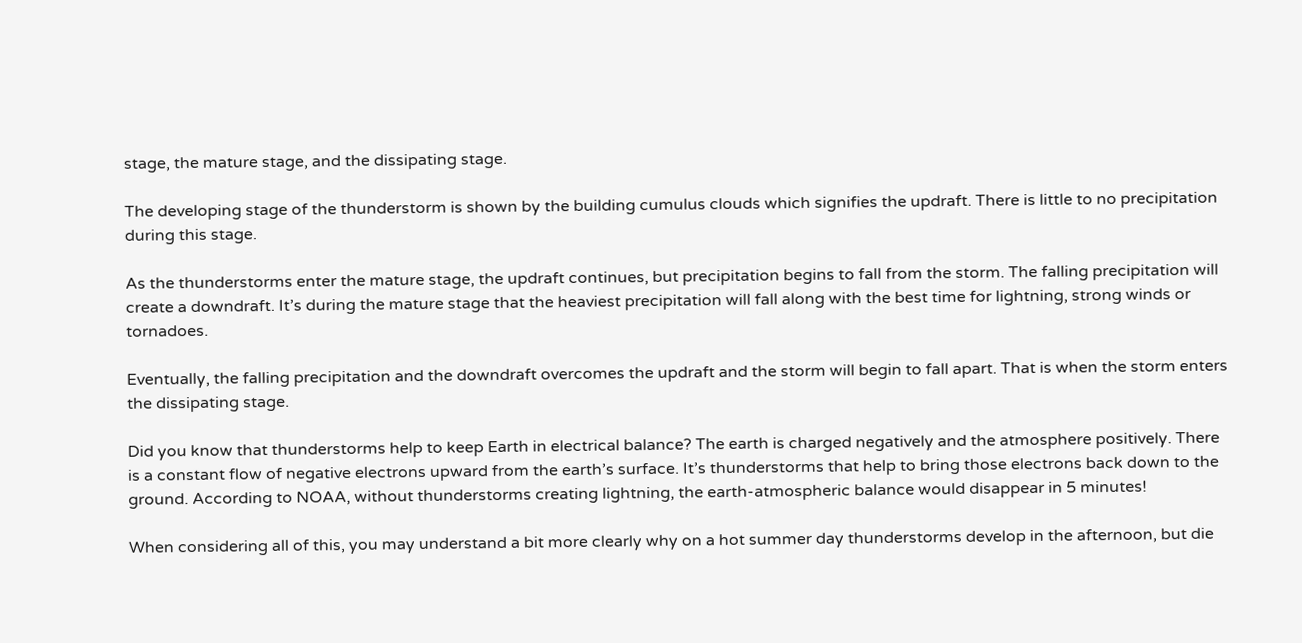stage, the mature stage, and the dissipating stage.

The developing stage of the thunderstorm is shown by the building cumulus clouds which signifies the updraft. There is little to no precipitation during this stage.

As the thunderstorms enter the mature stage, the updraft continues, but precipitation begins to fall from the storm. The falling precipitation will create a downdraft. It’s during the mature stage that the heaviest precipitation will fall along with the best time for lightning, strong winds or tornadoes.

Eventually, the falling precipitation and the downdraft overcomes the updraft and the storm will begin to fall apart. That is when the storm enters the dissipating stage.

Did you know that thunderstorms help to keep Earth in electrical balance? The earth is charged negatively and the atmosphere positively. There is a constant flow of negative electrons upward from the earth’s surface. It’s thunderstorms that help to bring those electrons back down to the ground. According to NOAA, without thunderstorms creating lightning, the earth-atmospheric balance would disappear in 5 minutes!

When considering all of this, you may understand a bit more clearly why on a hot summer day thunderstorms develop in the afternoon, but die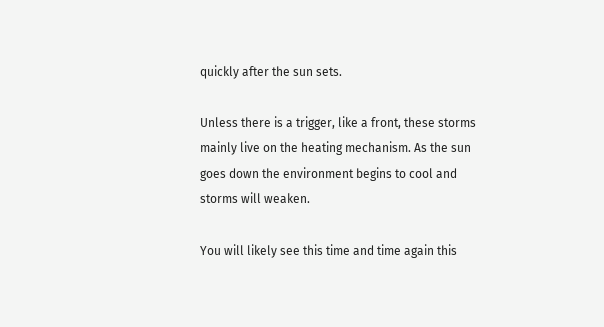quickly after the sun sets.

Unless there is a trigger, like a front, these storms mainly live on the heating mechanism. As the sun goes down the environment begins to cool and storms will weaken.

You will likely see this time and time again this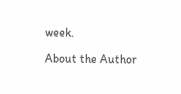week.

About the Author